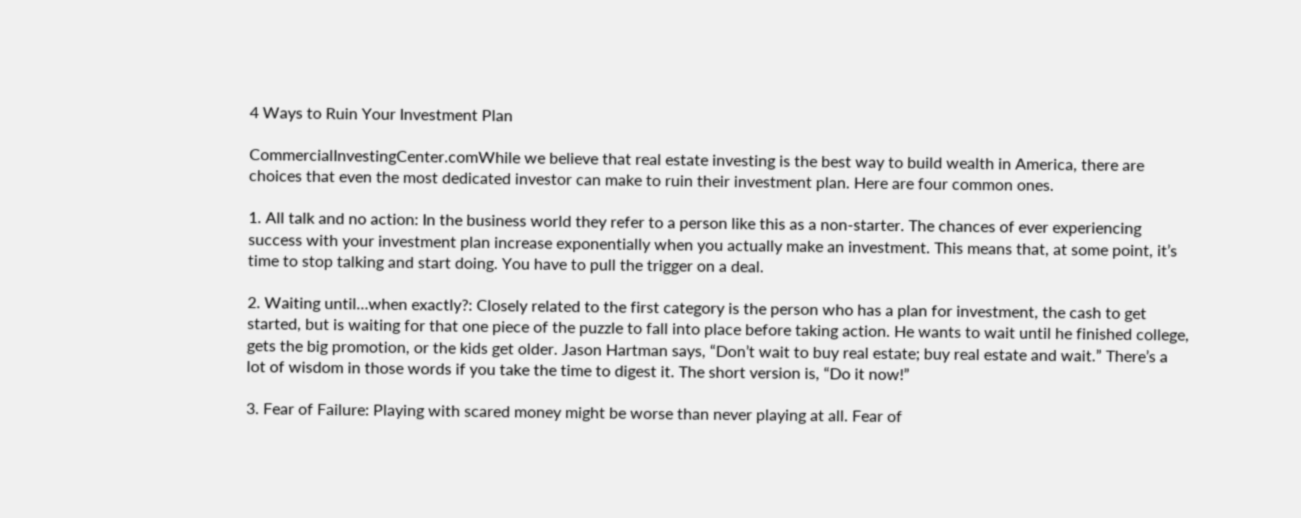4 Ways to Ruin Your Investment Plan

CommercialInvestingCenter.comWhile we believe that real estate investing is the best way to build wealth in America, there are choices that even the most dedicated investor can make to ruin their investment plan. Here are four common ones.

1. All talk and no action: In the business world they refer to a person like this as a non-starter. The chances of ever experiencing success with your investment plan increase exponentially when you actually make an investment. This means that, at some point, it’s time to stop talking and start doing. You have to pull the trigger on a deal.

2. Waiting until…when exactly?: Closely related to the first category is the person who has a plan for investment, the cash to get started, but is waiting for that one piece of the puzzle to fall into place before taking action. He wants to wait until he finished college, gets the big promotion, or the kids get older. Jason Hartman says, “Don’t wait to buy real estate; buy real estate and wait.” There’s a lot of wisdom in those words if you take the time to digest it. The short version is, “Do it now!”

3. Fear of Failure: Playing with scared money might be worse than never playing at all. Fear of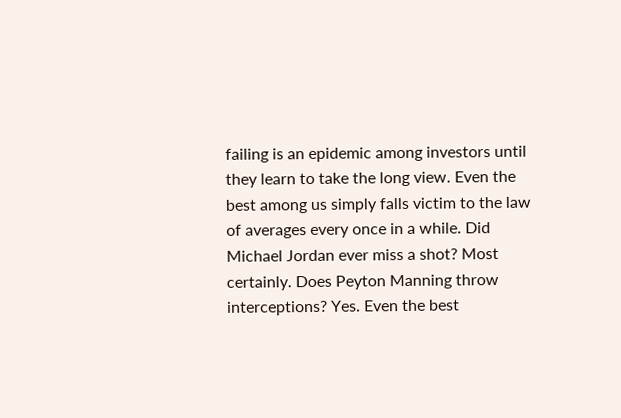failing is an epidemic among investors until they learn to take the long view. Even the best among us simply falls victim to the law of averages every once in a while. Did Michael Jordan ever miss a shot? Most certainly. Does Peyton Manning throw interceptions? Yes. Even the best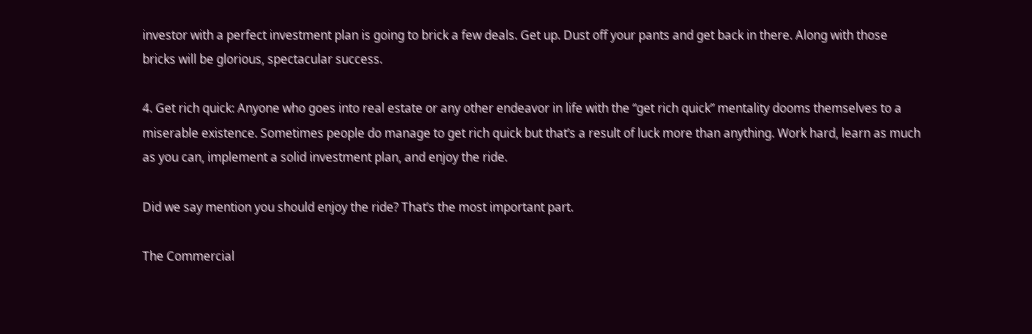investor with a perfect investment plan is going to brick a few deals. Get up. Dust off your pants and get back in there. Along with those bricks will be glorious, spectacular success.

4. Get rich quick: Anyone who goes into real estate or any other endeavor in life with the “get rich quick” mentality dooms themselves to a miserable existence. Sometimes people do manage to get rich quick but that’s a result of luck more than anything. Work hard, learn as much as you can, implement a solid investment plan, and enjoy the ride.

Did we say mention you should enjoy the ride? That’s the most important part.

The Commercial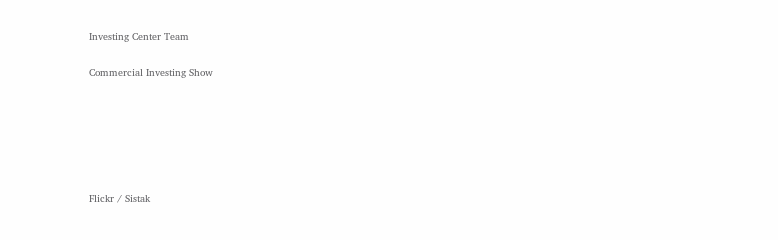Investing Center Team

Commercial Investing Show






Flickr / Sistak